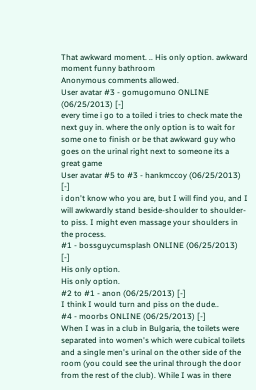That awkward moment. .. His only option. awkward moment funny bathroom
Anonymous comments allowed.
User avatar #3 - gomugomuno ONLINE (06/25/2013) [-]
every time i go to a toiled i tries to check mate the next guy in. where the only option is to wait for some one to finish or be that awkward guy who goes on the urinal right next to someone its a great game
User avatar #5 to #3 - hankmccoy (06/25/2013) [-]
i don't know who you are, but I will find you, and I will awkwardly stand beside-shoulder to shoulder- to piss. I might even massage your shoulders in the process.
#1 - bossguycumsplash ONLINE (06/25/2013) [-]
His only option.
His only option.
#2 to #1 - anon (06/25/2013) [-]
I think I would turn and piss on the dude..
#4 - moorbs ONLINE (06/25/2013) [-]
When I was in a club in Bulgaria, the toilets were separated into women's which were cubical toilets and a single men's urinal on the other side of the room (you could see the urinal through the door from the rest of the club). While I was in there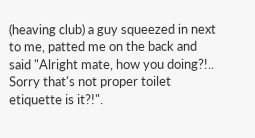(heaving club) a guy squeezed in next to me, patted me on the back and said "Alright mate, how you doing?!.. Sorry that's not proper toilet etiquette is it?!".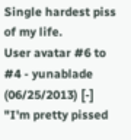Single hardest piss of my life.
User avatar #6 to #4 - yunablade (06/25/2013) [-]
"I'm pretty pissed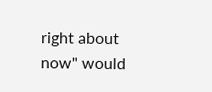right about now" would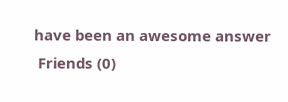have been an awesome answer
 Friends (0)